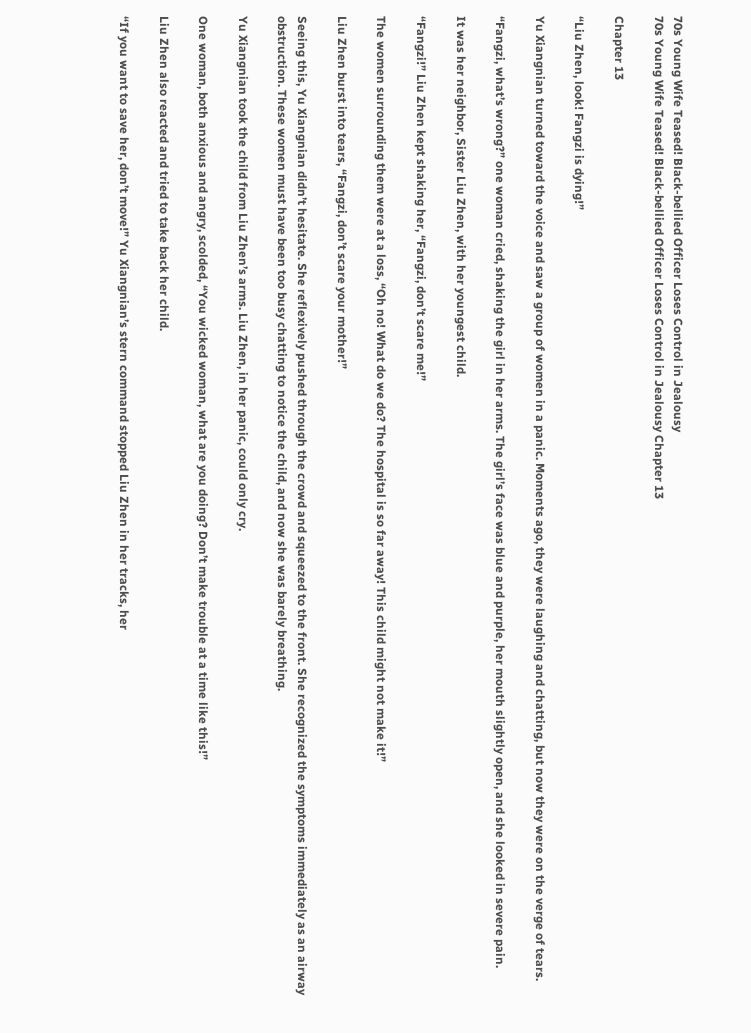70s Young Wife Teased! Black-bellied Officer Loses Control in Jealousy
70s Young Wife Teased! Black-bellied Officer Loses Control in Jealousy Chapter 13

Chapter 13

“Liu Zhen, look! Fangzi is dying!”

Yu Xiangnian turned toward the voice and saw a group of women in a panic. Moments ago, they were laughing and chatting, but now they were on the verge of tears.

“Fangzi, what’s wrong?” one woman cried, shaking the girl in her arms. The girl’s face was blue and purple, her mouth slightly open, and she looked in severe pain.

It was her neighbor, Sister Liu Zhen, with her youngest child.

“Fangzi!” Liu Zhen kept shaking her, “Fangzi, don’t scare me!”

The women surrounding them were at a loss, “Oh no! What do we do? The hospital is so far away! This child might not make it!”

Liu Zhen burst into tears, “Fangzi, don’t scare your mother!”

Seeing this, Yu Xiangnian didn’t hesitate. She reflexively pushed through the crowd and squeezed to the front. She recognized the symptoms immediately as an airway obstruction. These women must have been too busy chatting to notice the child, and now she was barely breathing.

Yu Xiangnian took the child from Liu Zhen’s arms. Liu Zhen, in her panic, could only cry.

One woman, both anxious and angry, scolded, “You wicked woman, what are you doing? Don’t make trouble at a time like this!”

Liu Zhen also reacted and tried to take back her child.

“If you want to save her, don’t move!” Yu Xiangnian’s stern command stopped Liu Zhen in her tracks, her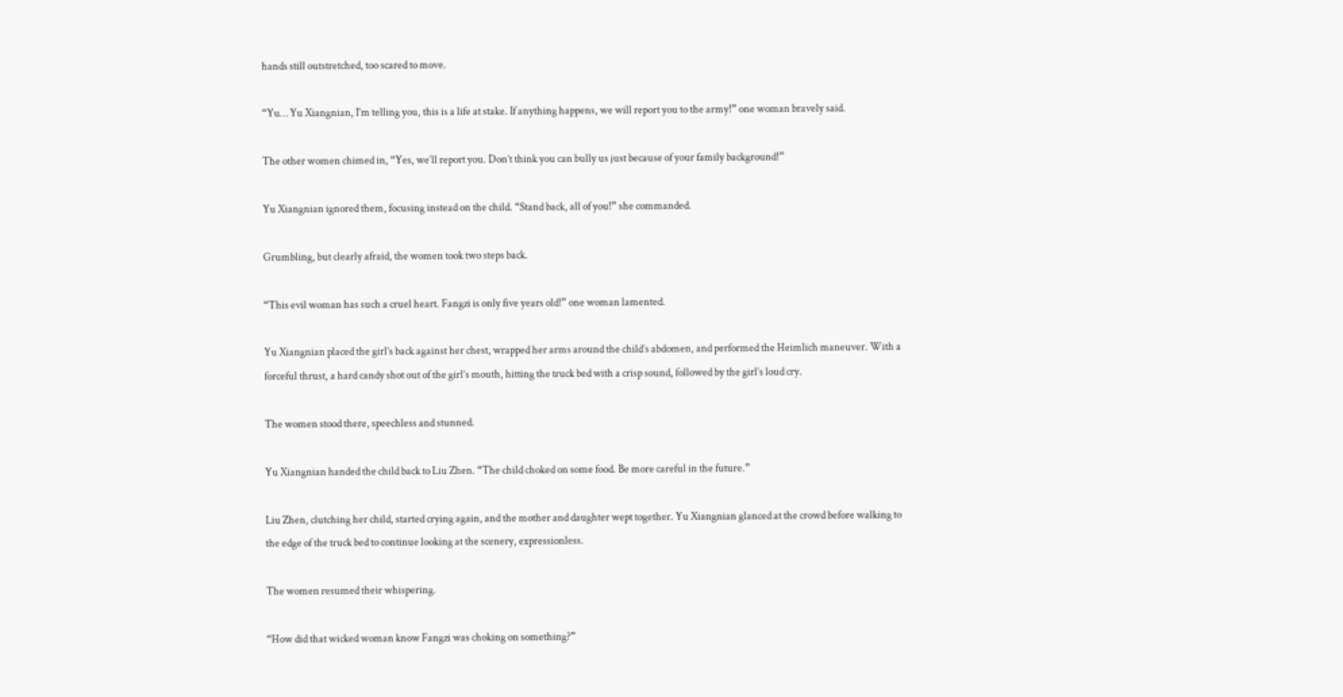hands still outstretched, too scared to move.

“Yu… Yu Xiangnian, I’m telling you, this is a life at stake. If anything happens, we will report you to the army!” one woman bravely said.

The other women chimed in, “Yes, we’ll report you. Don’t think you can bully us just because of your family background!”

Yu Xiangnian ignored them, focusing instead on the child. “Stand back, all of you!” she commanded.

Grumbling, but clearly afraid, the women took two steps back.

“This evil woman has such a cruel heart. Fangzi is only five years old!” one woman lamented.

Yu Xiangnian placed the girl’s back against her chest, wrapped her arms around the child’s abdomen, and performed the Heimlich maneuver. With a forceful thrust, a hard candy shot out of the girl’s mouth, hitting the truck bed with a crisp sound, followed by the girl’s loud cry.

The women stood there, speechless and stunned.

Yu Xiangnian handed the child back to Liu Zhen. “The child choked on some food. Be more careful in the future.”

Liu Zhen, clutching her child, started crying again, and the mother and daughter wept together. Yu Xiangnian glanced at the crowd before walking to the edge of the truck bed to continue looking at the scenery, expressionless.

The women resumed their whispering.

“How did that wicked woman know Fangzi was choking on something?”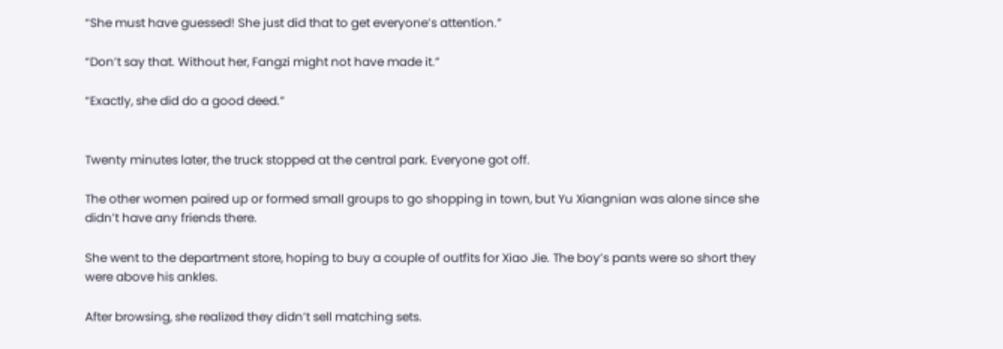“She must have guessed! She just did that to get everyone’s attention.”

“Don’t say that. Without her, Fangzi might not have made it.”

“Exactly, she did do a good deed.”


Twenty minutes later, the truck stopped at the central park. Everyone got off.

The other women paired up or formed small groups to go shopping in town, but Yu Xiangnian was alone since she didn’t have any friends there.

She went to the department store, hoping to buy a couple of outfits for Xiao Jie. The boy’s pants were so short they were above his ankles.

After browsing, she realized they didn’t sell matching sets.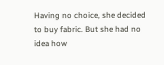Having no choice, she decided to buy fabric. But she had no idea how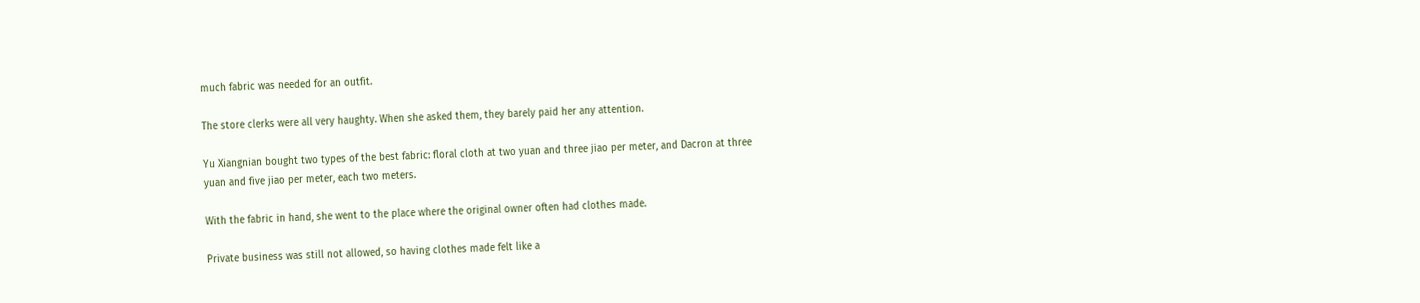much fabric was needed for an outfit.

The store clerks were all very haughty. When she asked them, they barely paid her any attention.

Yu Xiangnian bought two types of the best fabric: floral cloth at two yuan and three jiao per meter, and Dacron at three yuan and five jiao per meter, each two meters.

With the fabric in hand, she went to the place where the original owner often had clothes made.

Private business was still not allowed, so having clothes made felt like a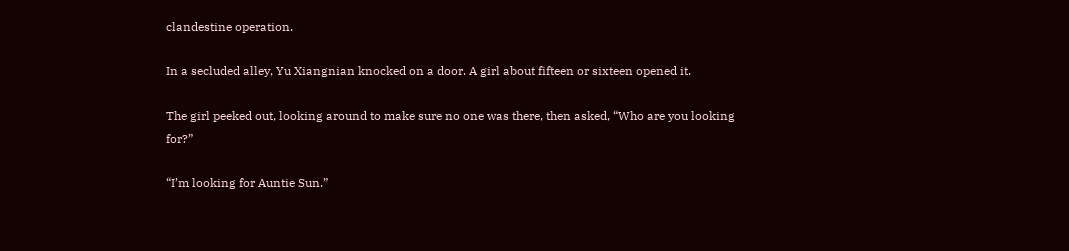clandestine operation.

In a secluded alley, Yu Xiangnian knocked on a door. A girl about fifteen or sixteen opened it.

The girl peeked out, looking around to make sure no one was there, then asked, “Who are you looking for?”

“I’m looking for Auntie Sun.”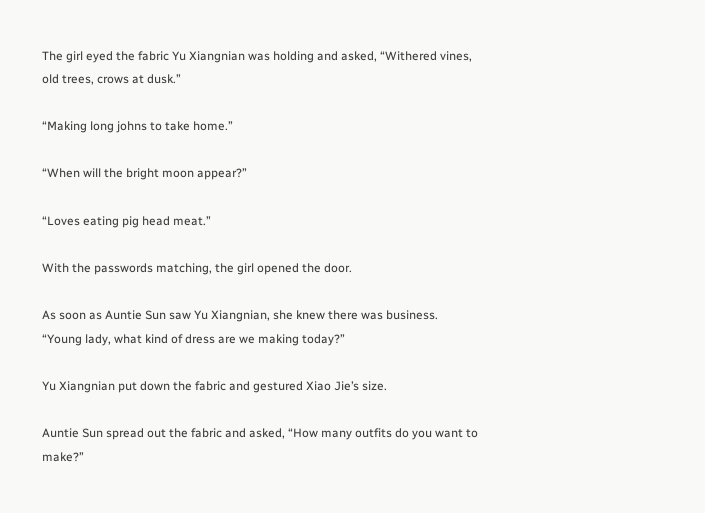The girl eyed the fabric Yu Xiangnian was holding and asked, “Withered vines, old trees, crows at dusk.”

“Making long johns to take home.”

“When will the bright moon appear?”

“Loves eating pig head meat.”

With the passwords matching, the girl opened the door.

As soon as Auntie Sun saw Yu Xiangnian, she knew there was business. “Young lady, what kind of dress are we making today?”

Yu Xiangnian put down the fabric and gestured Xiao Jie’s size.

Auntie Sun spread out the fabric and asked, “How many outfits do you want to make?”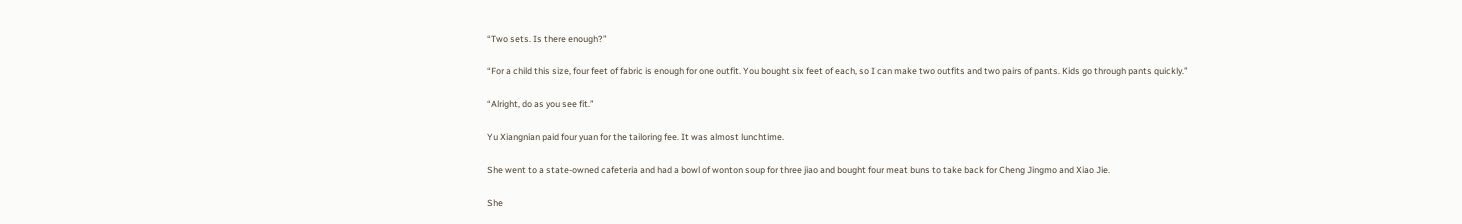“Two sets. Is there enough?”

“For a child this size, four feet of fabric is enough for one outfit. You bought six feet of each, so I can make two outfits and two pairs of pants. Kids go through pants quickly.”

“Alright, do as you see fit.”

Yu Xiangnian paid four yuan for the tailoring fee. It was almost lunchtime.

She went to a state-owned cafeteria and had a bowl of wonton soup for three jiao and bought four meat buns to take back for Cheng Jingmo and Xiao Jie.

She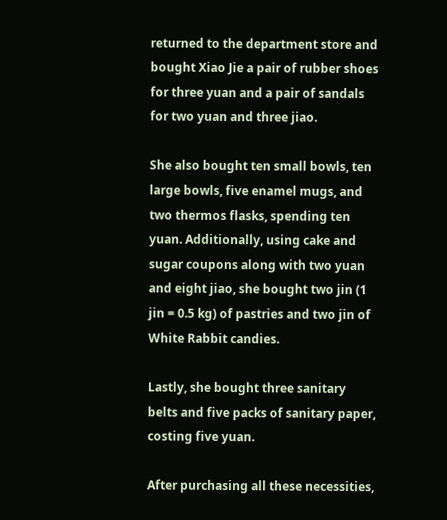returned to the department store and bought Xiao Jie a pair of rubber shoes for three yuan and a pair of sandals for two yuan and three jiao.

She also bought ten small bowls, ten large bowls, five enamel mugs, and two thermos flasks, spending ten yuan. Additionally, using cake and sugar coupons along with two yuan and eight jiao, she bought two jin (1 jin = 0.5 kg) of pastries and two jin of White Rabbit candies.

Lastly, she bought three sanitary belts and five packs of sanitary paper, costing five yuan.

After purchasing all these necessities,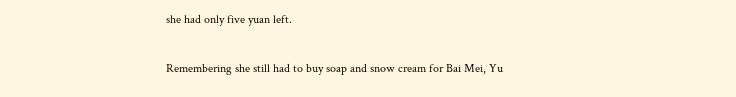she had only five yuan left.

Remembering she still had to buy soap and snow cream for Bai Mei, Yu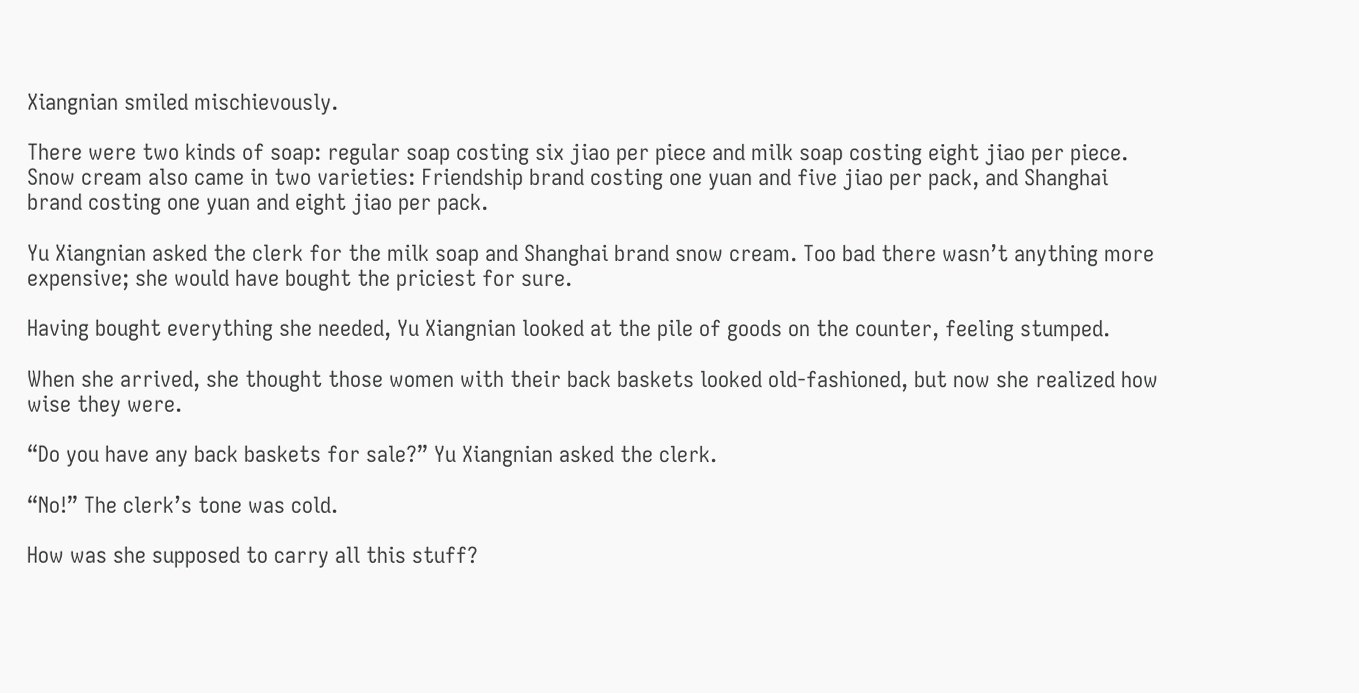Xiangnian smiled mischievously.

There were two kinds of soap: regular soap costing six jiao per piece and milk soap costing eight jiao per piece. Snow cream also came in two varieties: Friendship brand costing one yuan and five jiao per pack, and Shanghai brand costing one yuan and eight jiao per pack.

Yu Xiangnian asked the clerk for the milk soap and Shanghai brand snow cream. Too bad there wasn’t anything more expensive; she would have bought the priciest for sure.

Having bought everything she needed, Yu Xiangnian looked at the pile of goods on the counter, feeling stumped.

When she arrived, she thought those women with their back baskets looked old-fashioned, but now she realized how wise they were.

“Do you have any back baskets for sale?” Yu Xiangnian asked the clerk.

“No!” The clerk’s tone was cold.

How was she supposed to carry all this stuff?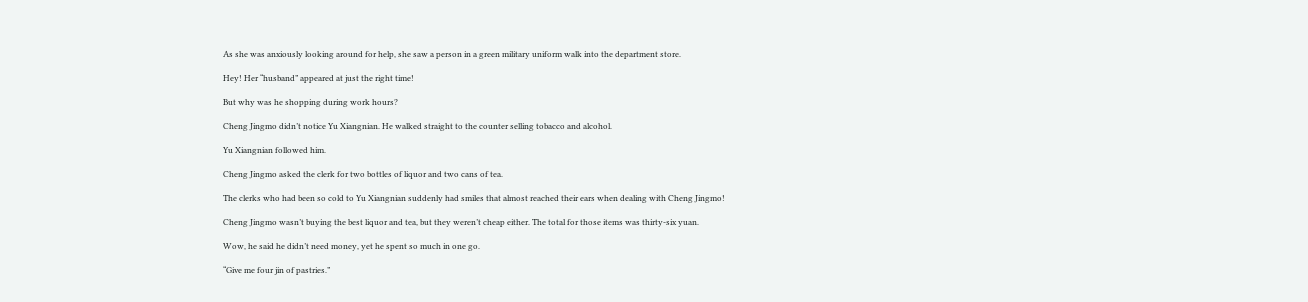As she was anxiously looking around for help, she saw a person in a green military uniform walk into the department store.

Hey! Her “husband” appeared at just the right time!

But why was he shopping during work hours?

Cheng Jingmo didn’t notice Yu Xiangnian. He walked straight to the counter selling tobacco and alcohol.

Yu Xiangnian followed him.

Cheng Jingmo asked the clerk for two bottles of liquor and two cans of tea.

The clerks who had been so cold to Yu Xiangnian suddenly had smiles that almost reached their ears when dealing with Cheng Jingmo!

Cheng Jingmo wasn’t buying the best liquor and tea, but they weren’t cheap either. The total for those items was thirty-six yuan.

Wow, he said he didn’t need money, yet he spent so much in one go.

“Give me four jin of pastries.”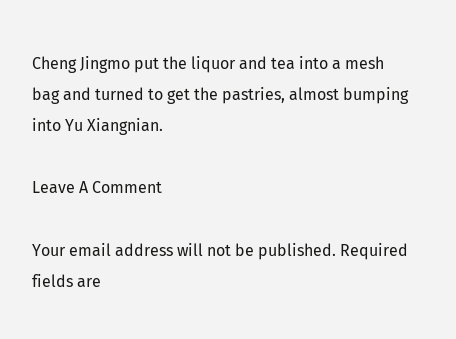Cheng Jingmo put the liquor and tea into a mesh bag and turned to get the pastries, almost bumping into Yu Xiangnian.

Leave A Comment

Your email address will not be published. Required fields are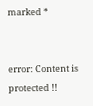marked *


error: Content is protected !!